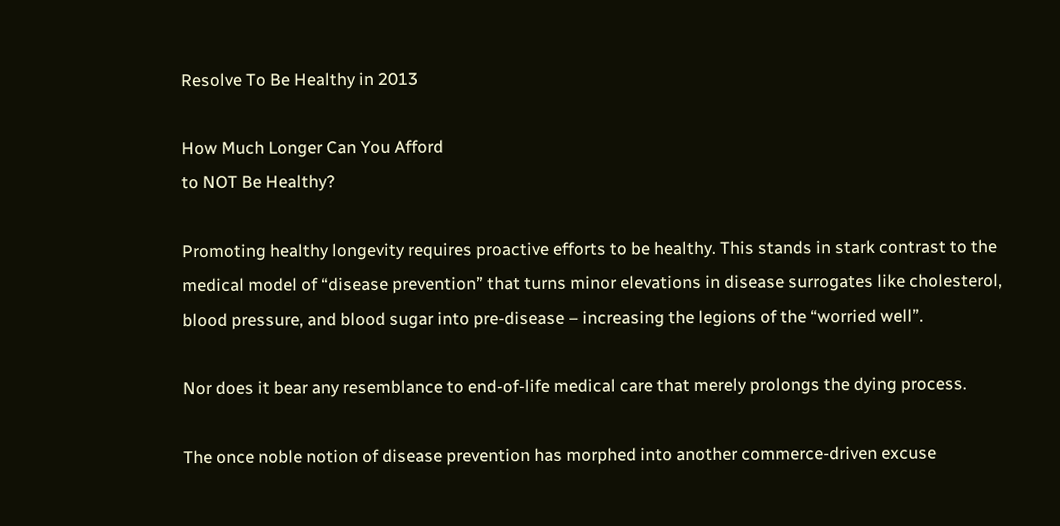Resolve To Be Healthy in 2013

How Much Longer Can You Afford
to NOT Be Healthy?

Promoting healthy longevity requires proactive efforts to be healthy. This stands in stark contrast to the medical model of “disease prevention” that turns minor elevations in disease surrogates like cholesterol, blood pressure, and blood sugar into pre-disease – increasing the legions of the “worried well”.

Nor does it bear any resemblance to end-of-life medical care that merely prolongs the dying process.

The once noble notion of disease prevention has morphed into another commerce-driven excuse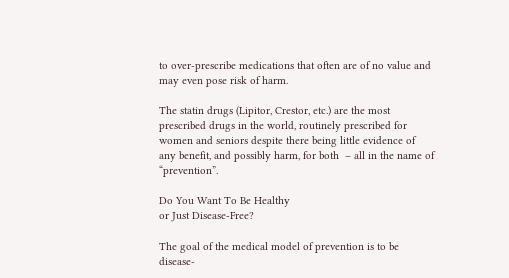to over-prescribe medications that often are of no value and may even pose risk of harm.

The statin drugs (Lipitor, Crestor, etc.) are the most prescribed drugs in the world, routinely prescribed for women and seniors despite there being little evidence of any benefit, and possibly harm, for both  – all in the name of “prevention”.

Do You Want To Be Healthy
or Just Disease-Free?

The goal of the medical model of prevention is to be disease-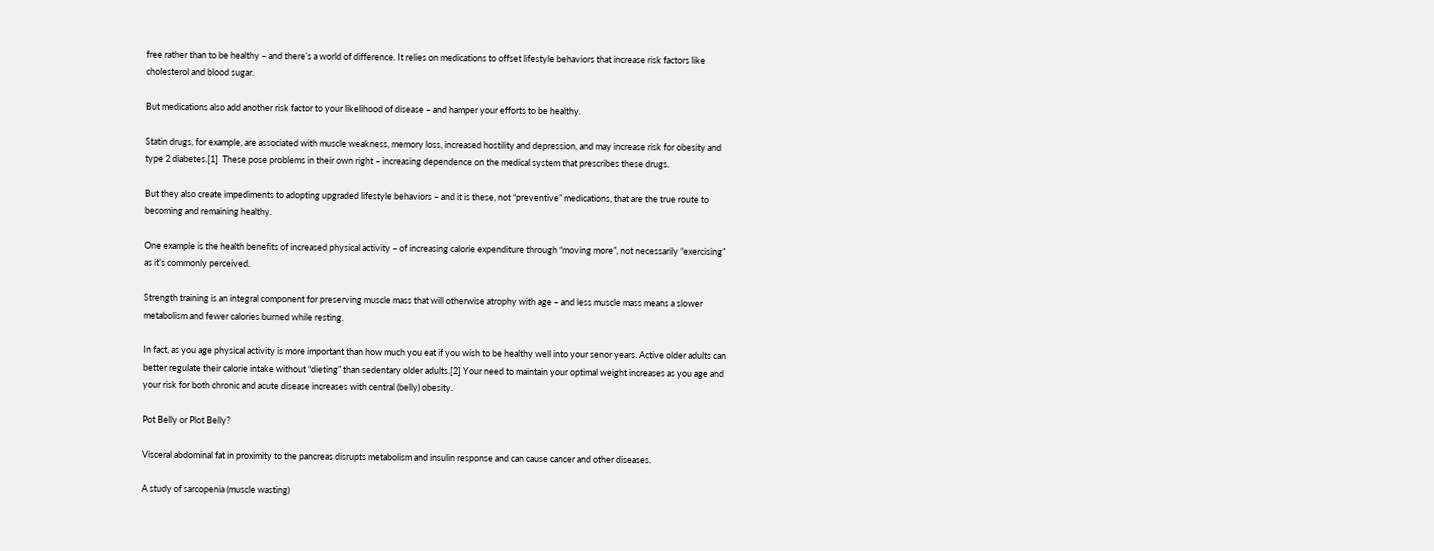free rather than to be healthy – and there’s a world of difference. It relies on medications to offset lifestyle behaviors that increase risk factors like cholesterol and blood sugar.

But medications also add another risk factor to your likelihood of disease – and hamper your efforts to be healthy.

Statin drugs, for example, are associated with muscle weakness, memory loss, increased hostility and depression, and may increase risk for obesity and type 2 diabetes.[1]  These pose problems in their own right – increasing dependence on the medical system that prescribes these drugs.

But they also create impediments to adopting upgraded lifestyle behaviors – and it is these, not “preventive” medications, that are the true route to becoming and remaining healthy.

One example is the health benefits of increased physical activity – of increasing calorie expenditure through “moving more”, not necessarily “exercising” as it’s commonly perceived.

Strength training is an integral component for preserving muscle mass that will otherwise atrophy with age – and less muscle mass means a slower metabolism and fewer calories burned while resting.

In fact, as you age physical activity is more important than how much you eat if you wish to be healthy well into your senor years. Active older adults can better regulate their calorie intake without “dieting” than sedentary older adults.[2] Your need to maintain your optimal weight increases as you age and your risk for both chronic and acute disease increases with central (belly) obesity.

Pot Belly or Plot Belly?

Visceral abdominal fat in proximity to the pancreas disrupts metabolism and insulin response and can cause cancer and other diseases.

A study of sarcopenia (muscle wasting)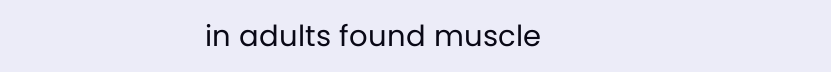in adults found muscle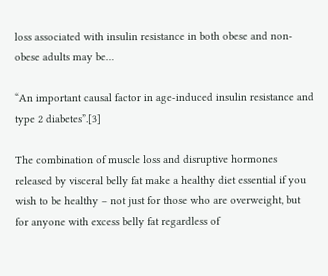loss associated with insulin resistance in both obese and non-obese adults may be…

“An important causal factor in age-induced insulin resistance and type 2 diabetes”.[3]

The combination of muscle loss and disruptive hormones released by visceral belly fat make a healthy diet essential if you wish to be healthy – not just for those who are overweight, but for anyone with excess belly fat regardless of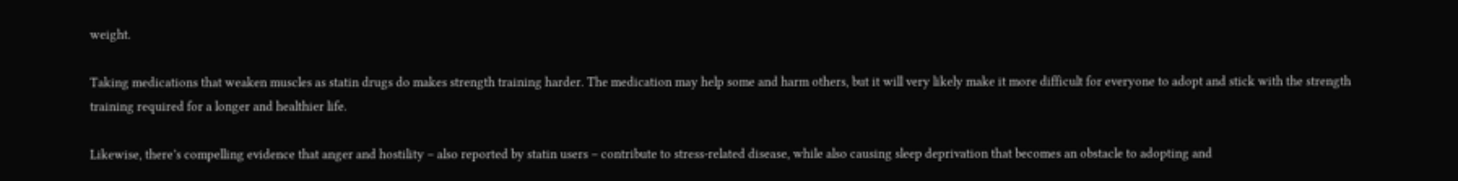weight.

Taking medications that weaken muscles as statin drugs do makes strength training harder. The medication may help some and harm others, but it will very likely make it more difficult for everyone to adopt and stick with the strength training required for a longer and healthier life.

Likewise, there’s compelling evidence that anger and hostility – also reported by statin users – contribute to stress-related disease, while also causing sleep deprivation that becomes an obstacle to adopting and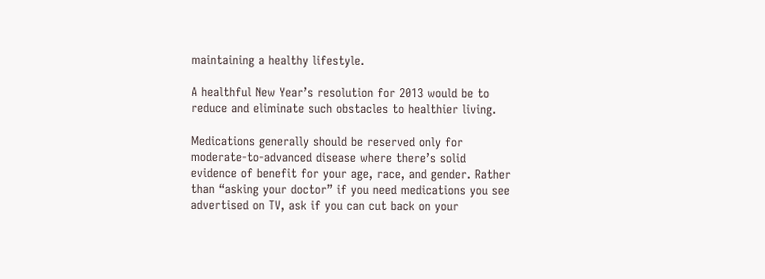maintaining a healthy lifestyle.

A healthful New Year’s resolution for 2013 would be to reduce and eliminate such obstacles to healthier living.

Medications generally should be reserved only for moderate-to-advanced disease where there’s solid evidence of benefit for your age, race, and gender. Rather than “asking your doctor” if you need medications you see advertised on TV, ask if you can cut back on your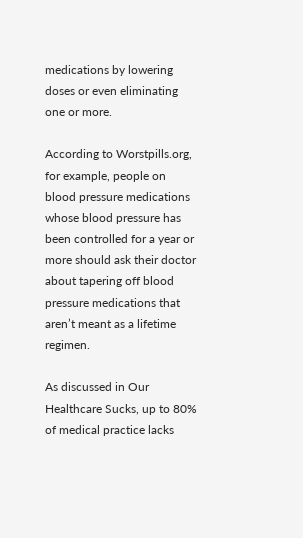medications by lowering doses or even eliminating one or more.

According to Worstpills.org, for example, people on blood pressure medications whose blood pressure has been controlled for a year or more should ask their doctor about tapering off blood pressure medications that aren’t meant as a lifetime regimen.

As discussed in Our Healthcare Sucks, up to 80% of medical practice lacks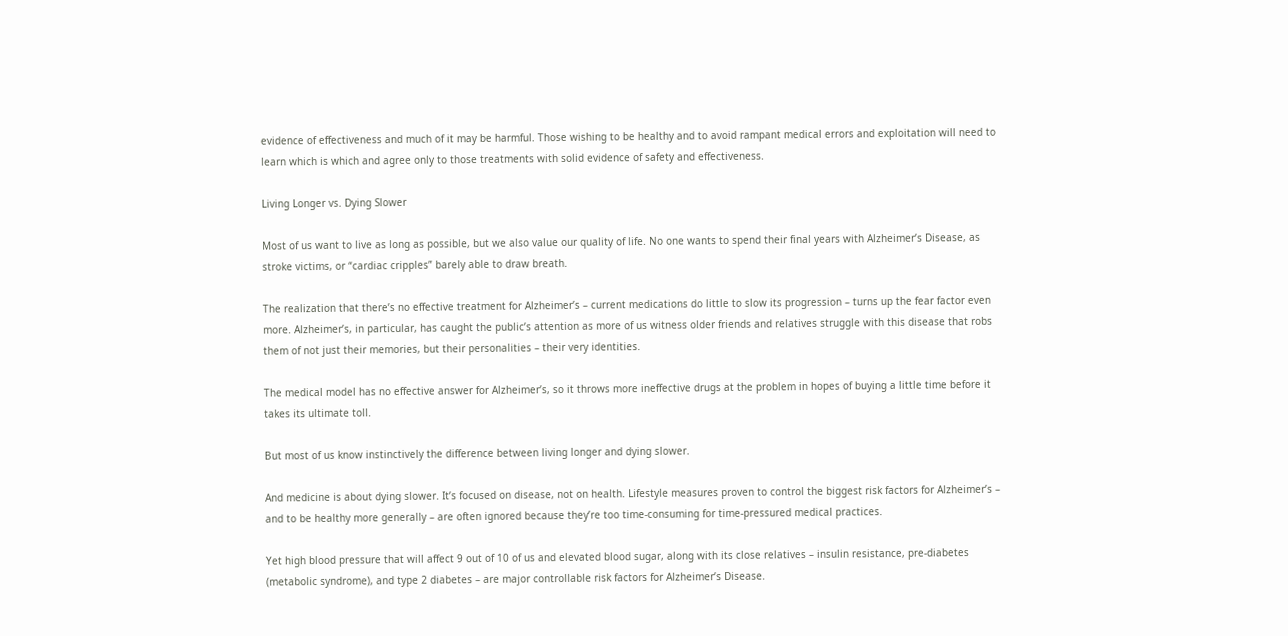evidence of effectiveness and much of it may be harmful. Those wishing to be healthy and to avoid rampant medical errors and exploitation will need to learn which is which and agree only to those treatments with solid evidence of safety and effectiveness.

Living Longer vs. Dying Slower

Most of us want to live as long as possible, but we also value our quality of life. No one wants to spend their final years with Alzheimer’s Disease, as stroke victims, or “cardiac cripples” barely able to draw breath.

The realization that there’s no effective treatment for Alzheimer’s – current medications do little to slow its progression – turns up the fear factor even more. Alzheimer’s, in particular, has caught the public’s attention as more of us witness older friends and relatives struggle with this disease that robs them of not just their memories, but their personalities – their very identities.

The medical model has no effective answer for Alzheimer’s, so it throws more ineffective drugs at the problem in hopes of buying a little time before it takes its ultimate toll.

But most of us know instinctively the difference between living longer and dying slower.

And medicine is about dying slower. It’s focused on disease, not on health. Lifestyle measures proven to control the biggest risk factors for Alzheimer’s – and to be healthy more generally – are often ignored because they’re too time-consuming for time-pressured medical practices.

Yet high blood pressure that will affect 9 out of 10 of us and elevated blood sugar, along with its close relatives – insulin resistance, pre-diabetes (metabolic syndrome), and type 2 diabetes – are major controllable risk factors for Alzheimer’s Disease.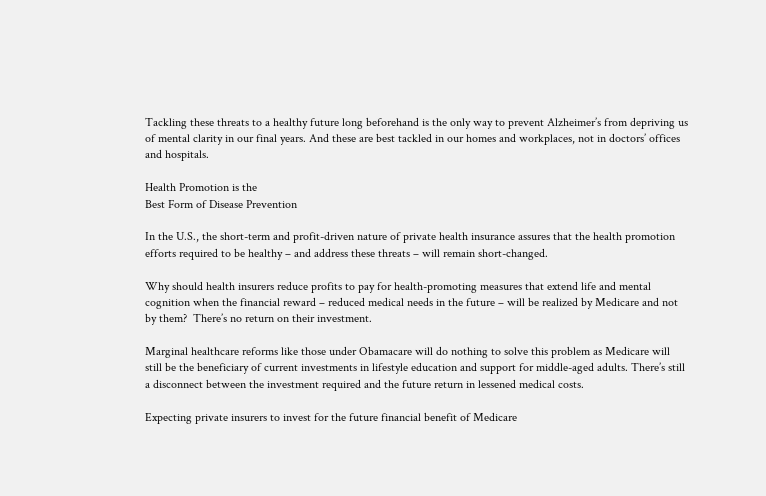Tackling these threats to a healthy future long beforehand is the only way to prevent Alzheimer’s from depriving us of mental clarity in our final years. And these are best tackled in our homes and workplaces, not in doctors’ offices and hospitals.

Health Promotion is the
Best Form of Disease Prevention

In the U.S., the short-term and profit-driven nature of private health insurance assures that the health promotion efforts required to be healthy – and address these threats – will remain short-changed.

Why should health insurers reduce profits to pay for health-promoting measures that extend life and mental cognition when the financial reward – reduced medical needs in the future – will be realized by Medicare and not by them?  There’s no return on their investment.

Marginal healthcare reforms like those under Obamacare will do nothing to solve this problem as Medicare will still be the beneficiary of current investments in lifestyle education and support for middle-aged adults. There’s still a disconnect between the investment required and the future return in lessened medical costs.

Expecting private insurers to invest for the future financial benefit of Medicare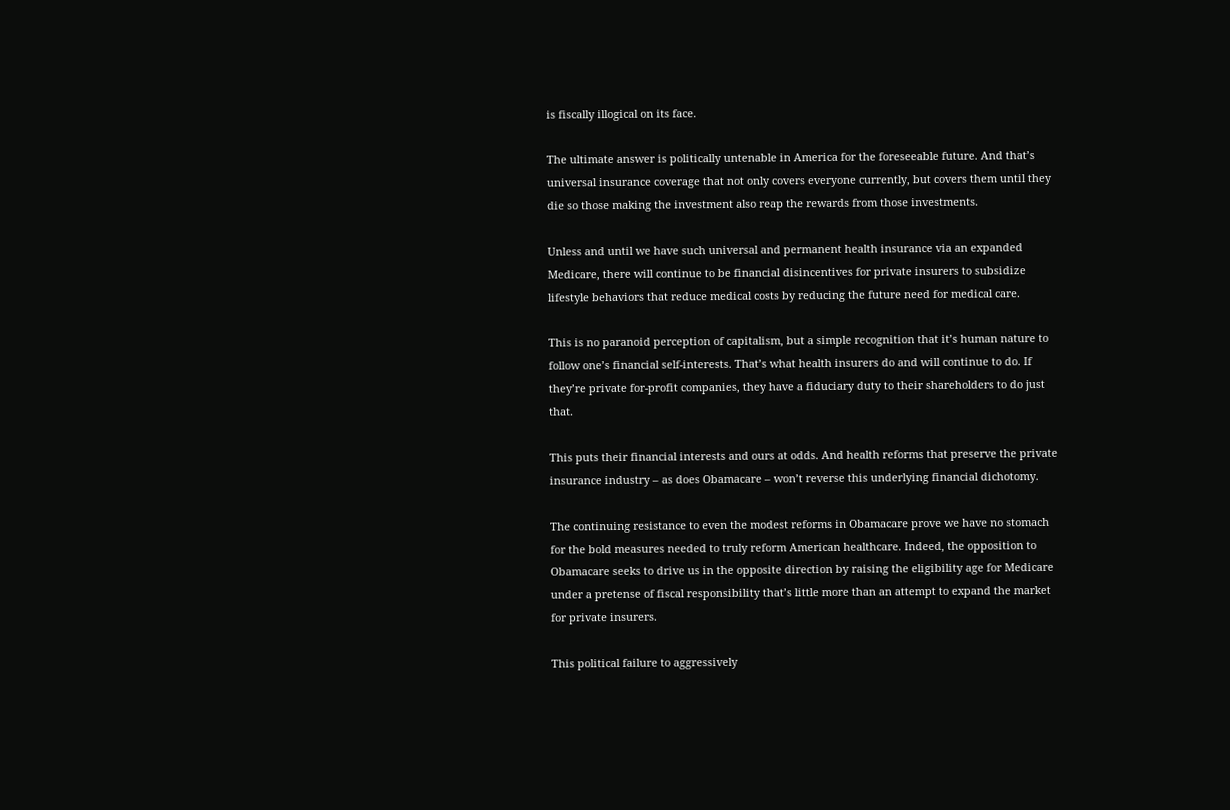is fiscally illogical on its face.

The ultimate answer is politically untenable in America for the foreseeable future. And that’s universal insurance coverage that not only covers everyone currently, but covers them until they die so those making the investment also reap the rewards from those investments.

Unless and until we have such universal and permanent health insurance via an expanded Medicare, there will continue to be financial disincentives for private insurers to subsidize lifestyle behaviors that reduce medical costs by reducing the future need for medical care.

This is no paranoid perception of capitalism, but a simple recognition that it’s human nature to follow one’s financial self-interests. That’s what health insurers do and will continue to do. If they’re private for-profit companies, they have a fiduciary duty to their shareholders to do just that.

This puts their financial interests and ours at odds. And health reforms that preserve the private insurance industry – as does Obamacare – won’t reverse this underlying financial dichotomy.

The continuing resistance to even the modest reforms in Obamacare prove we have no stomach for the bold measures needed to truly reform American healthcare. Indeed, the opposition to Obamacare seeks to drive us in the opposite direction by raising the eligibility age for Medicare under a pretense of fiscal responsibility that’s little more than an attempt to expand the market for private insurers.

This political failure to aggressively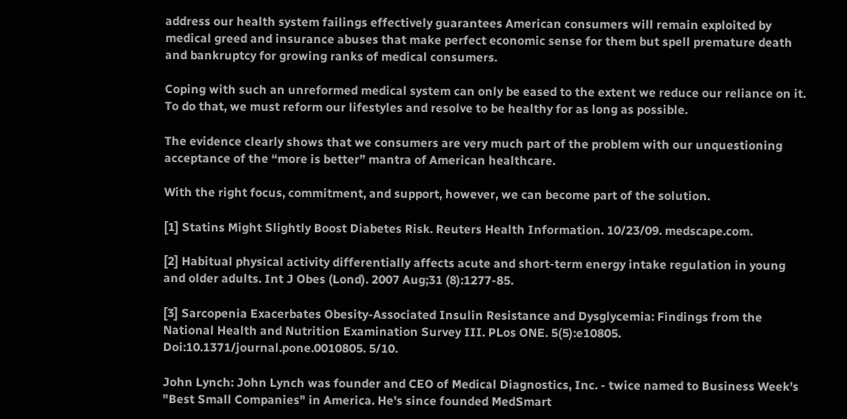address our health system failings effectively guarantees American consumers will remain exploited by medical greed and insurance abuses that make perfect economic sense for them but spell premature death and bankruptcy for growing ranks of medical consumers.

Coping with such an unreformed medical system can only be eased to the extent we reduce our reliance on it. To do that, we must reform our lifestyles and resolve to be healthy for as long as possible.

The evidence clearly shows that we consumers are very much part of the problem with our unquestioning acceptance of the “more is better” mantra of American healthcare.

With the right focus, commitment, and support, however, we can become part of the solution.

[1] Statins Might Slightly Boost Diabetes Risk. Reuters Health Information. 10/23/09. medscape.com.

[2] Habitual physical activity differentially affects acute and short-term energy intake regulation in young and older adults. Int J Obes (Lond). 2007 Aug;31 (8):1277-85.

[3] Sarcopenia Exacerbates Obesity-Associated Insulin Resistance and Dysglycemia: Findings from the National Health and Nutrition Examination Survey III. PLos ONE. 5(5):e10805. Doi:10.1371/journal.pone.0010805. 5/10.

John Lynch: John Lynch was founder and CEO of Medical Diagnostics, Inc. - twice named to Business Week's "Best Small Companies" in America. He's since founded MedSmart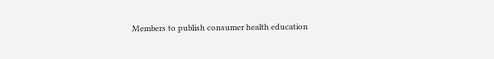Members to publish consumer health education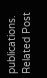publications.
Related Post